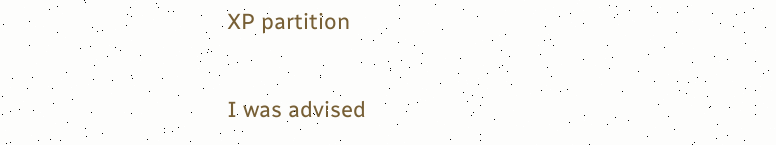XP partition

I was advised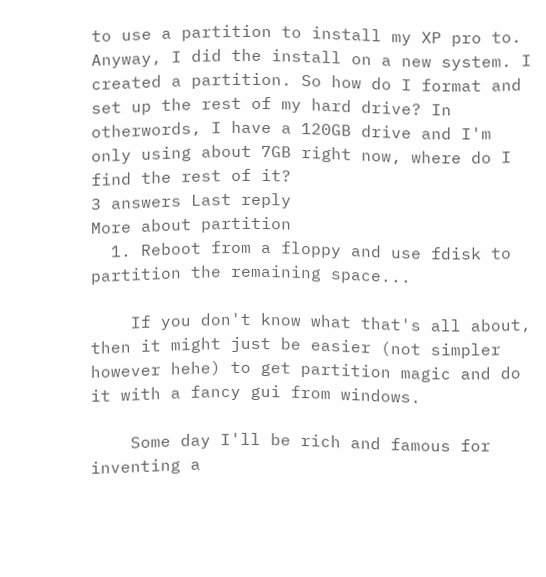to use a partition to install my XP pro to. Anyway, I did the install on a new system. I created a partition. So how do I format and set up the rest of my hard drive? In otherwords, I have a 120GB drive and I'm only using about 7GB right now, where do I find the rest of it?
3 answers Last reply
More about partition
  1. Reboot from a floppy and use fdisk to partition the remaining space...

    If you don't know what that's all about, then it might just be easier (not simpler however hehe) to get partition magic and do it with a fancy gui from windows.

    Some day I'll be rich and famous for inventing a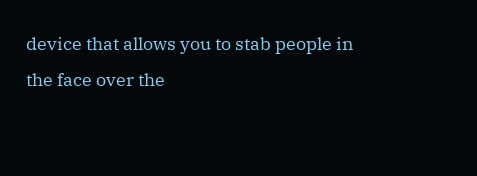device that allows you to stab people in the face over the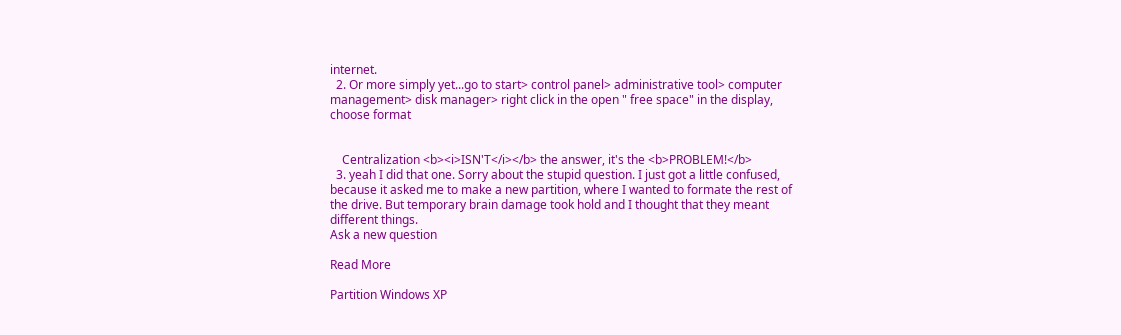internet.
  2. Or more simply yet...go to start> control panel> administrative tool> computer management> disk manager> right click in the open " free space" in the display, choose format


    Centralization <b><i>ISN'T</i></b> the answer, it's the <b>PROBLEM!</b>
  3. yeah I did that one. Sorry about the stupid question. I just got a little confused, because it asked me to make a new partition, where I wanted to formate the rest of the drive. But temporary brain damage took hold and I thought that they meant different things.
Ask a new question

Read More

Partition Windows XP